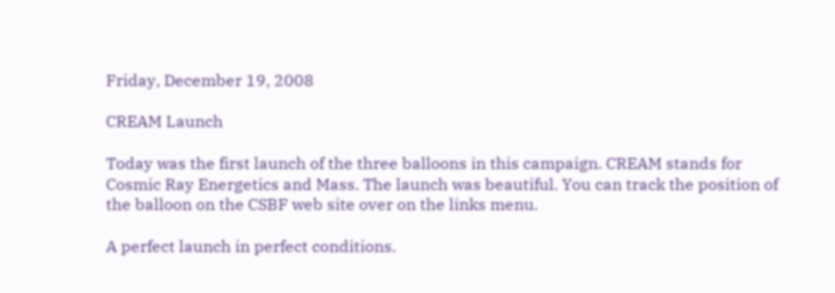Friday, December 19, 2008

CREAM Launch

Today was the first launch of the three balloons in this campaign. CREAM stands for Cosmic Ray Energetics and Mass. The launch was beautiful. You can track the position of the balloon on the CSBF web site over on the links menu.

A perfect launch in perfect conditions.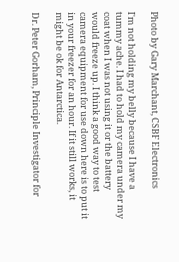Photo by Gary Marchant, CSBF Electronics

I'm not holding my belly because I have a tummy ache. I had to hold my camera under my coat when I was not using it or the battery would freeze up. I think a good way to test camera equipment for use down here is to put it in your freezer for an hour. If it still works, it might be ok for Antarctica.

Dr. Peter Gorham, Principle Investigator for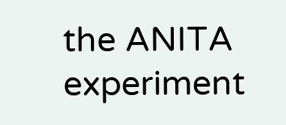the ANITA experiment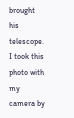brought his telescope. I took this photo with my camera by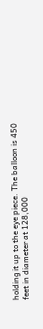holding it up to the eye piece. The balloon is 450 feet in diameter at 128,000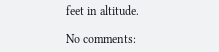feet in altitude.

No comments: